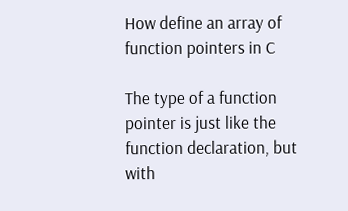How define an array of function pointers in C

The type of a function pointer is just like the function declaration, but with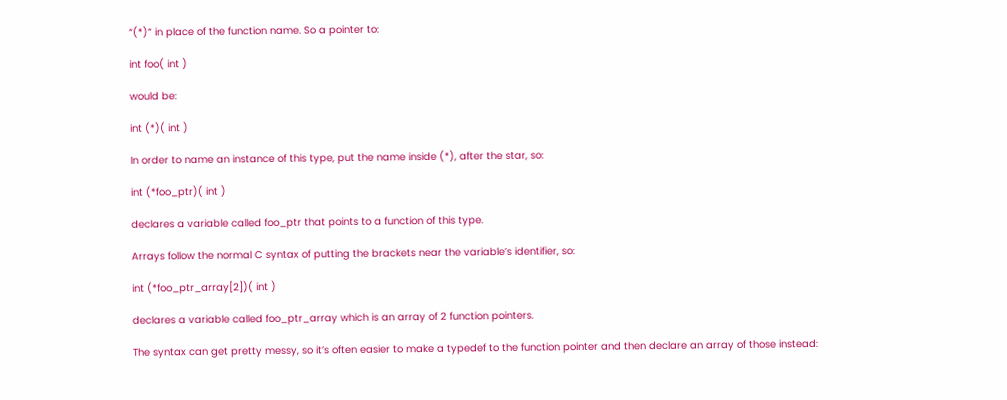“(*)” in place of the function name. So a pointer to:

int foo( int )

would be:

int (*)( int )

In order to name an instance of this type, put the name inside (*), after the star, so:

int (*foo_ptr)( int )

declares a variable called foo_ptr that points to a function of this type.

Arrays follow the normal C syntax of putting the brackets near the variable’s identifier, so:

int (*foo_ptr_array[2])( int )

declares a variable called foo_ptr_array which is an array of 2 function pointers.

The syntax can get pretty messy, so it’s often easier to make a typedef to the function pointer and then declare an array of those instead: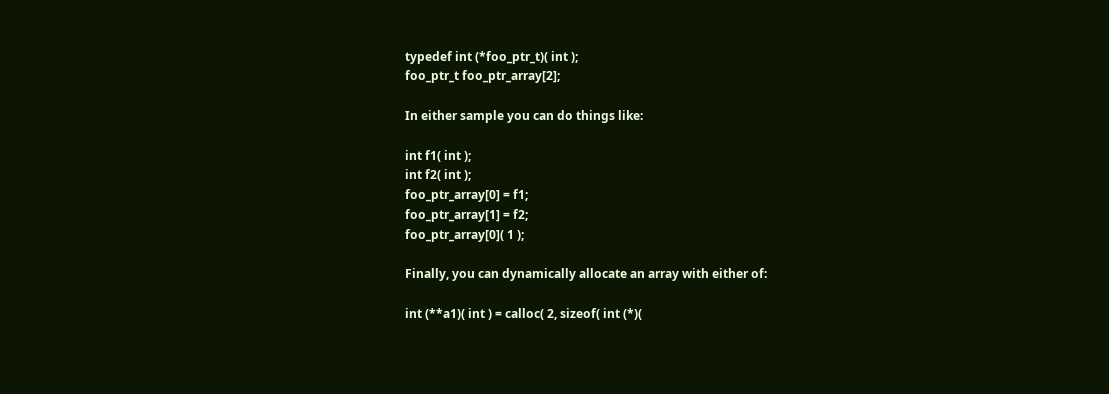typedef int (*foo_ptr_t)( int );
foo_ptr_t foo_ptr_array[2];

In either sample you can do things like:

int f1( int );
int f2( int );
foo_ptr_array[0] = f1;
foo_ptr_array[1] = f2;
foo_ptr_array[0]( 1 );

Finally, you can dynamically allocate an array with either of:

int (**a1)( int ) = calloc( 2, sizeof( int (*)(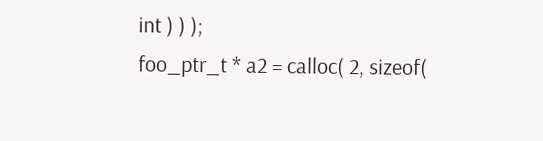int ) ) );
foo_ptr_t * a2 = calloc( 2, sizeof(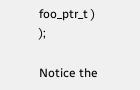foo_ptr_t ) );

Notice the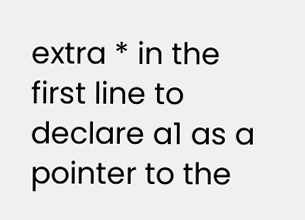extra * in the first line to declare a1 as a pointer to the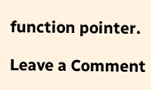function pointer.

Leave a Comment